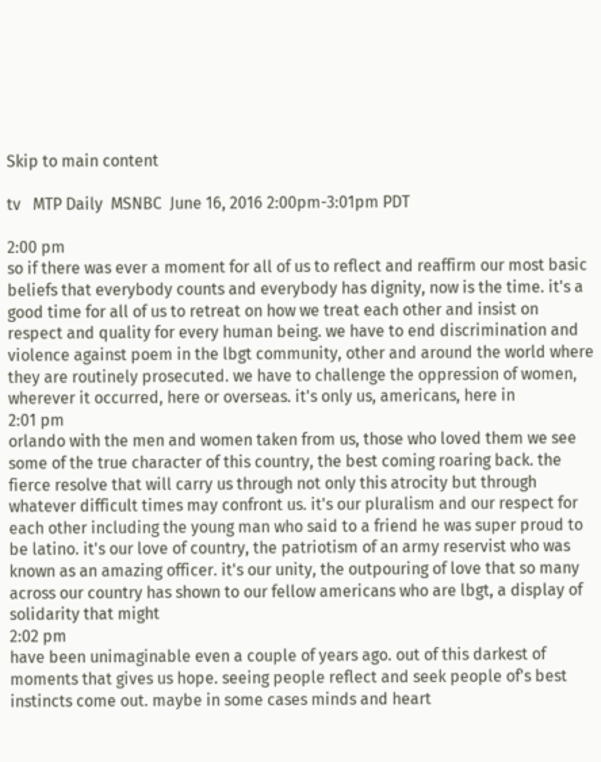Skip to main content

tv   MTP Daily  MSNBC  June 16, 2016 2:00pm-3:01pm PDT

2:00 pm
so if there was ever a moment for all of us to reflect and reaffirm our most basic beliefs that everybody counts and everybody has dignity, now is the time. it's a good time for all of us to retreat on how we treat each other and insist on respect and quality for every human being. we have to end discrimination and violence against poem in the lbgt community, other and around the world where they are routinely prosecuted. we have to challenge the oppression of women, wherever it occurred, here or overseas. it's only us, americans, here in
2:01 pm
orlando with the men and women taken from us, those who loved them we see some of the true character of this country, the best coming roaring back. the fierce resolve that will carry us through not only this atrocity but through whatever difficult times may confront us. it's our pluralism and our respect for each other including the young man who said to a friend he was super proud to be latino. it's our love of country, the patriotism of an army reservist who was known as an amazing officer. it's our unity, the outpouring of love that so many across our country has shown to our fellow americans who are lbgt, a display of solidarity that might
2:02 pm
have been unimaginable even a couple of years ago. out of this darkest of moments that gives us hope. seeing people reflect and seek people of's best instincts come out. maybe in some cases minds and heart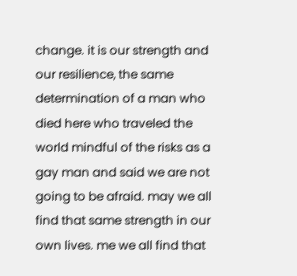change. it is our strength and our resilience, the same determination of a man who died here who traveled the world mindful of the risks as a gay man and said we are not going to be afraid. may we all find that same strength in our own lives. me we all find that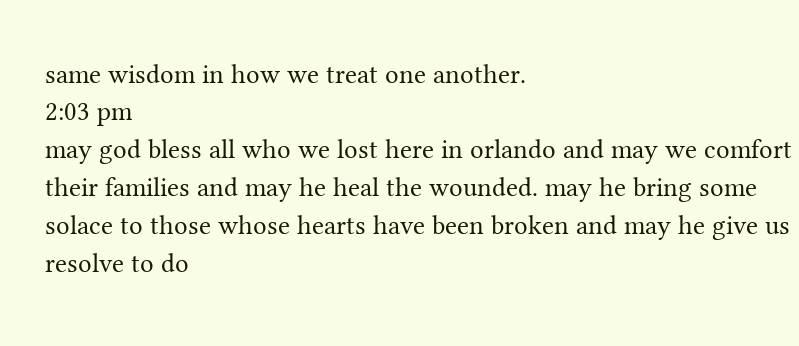same wisdom in how we treat one another.
2:03 pm
may god bless all who we lost here in orlando and may we comfort their families and may he heal the wounded. may he bring some solace to those whose hearts have been broken and may he give us resolve to do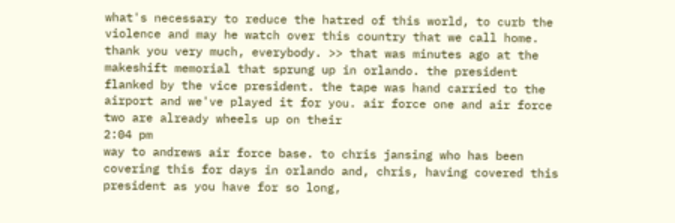what's necessary to reduce the hatred of this world, to curb the violence and may he watch over this country that we call home. thank you very much, everybody. >> that was minutes ago at the makeshift memorial that sprung up in orlando. the president flanked by the vice president. the tape was hand carried to the airport and we've played it for you. air force one and air force two are already wheels up on their
2:04 pm
way to andrews air force base. to chris jansing who has been covering this for days in orlando and, chris, having covered this president as you have for so long,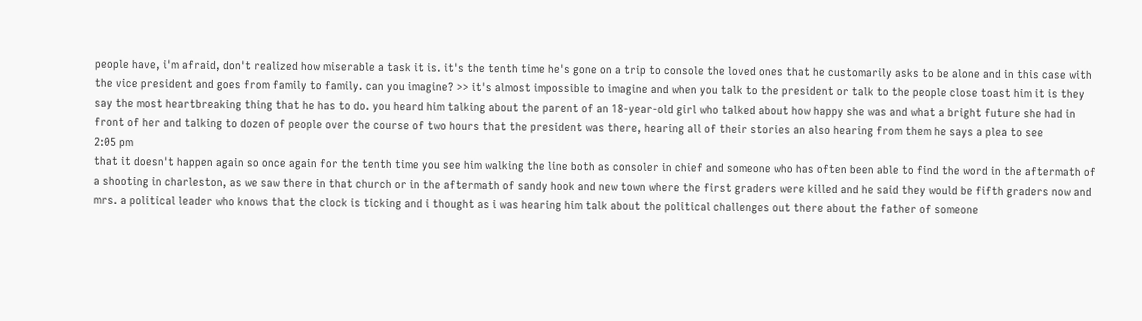people have, i'm afraid, don't realized how miserable a task it is. it's the tenth time he's gone on a trip to console the loved ones that he customarily asks to be alone and in this case with the vice president and goes from family to family. can you imagine? >> it's almost impossible to imagine and when you talk to the president or talk to the people close toast him it is they say the most heartbreaking thing that he has to do. you heard him talking about the parent of an 18-year-old girl who talked about how happy she was and what a bright future she had in front of her and talking to dozen of people over the course of two hours that the president was there, hearing all of their stories an also hearing from them he says a plea to see
2:05 pm
that it doesn't happen again so once again for the tenth time you see him walking the line both as consoler in chief and someone who has often been able to find the word in the aftermath of a shooting in charleston, as we saw there in that church or in the aftermath of sandy hook and new town where the first graders were killed and he said they would be fifth graders now and mrs. a political leader who knows that the clock is ticking and i thought as i was hearing him talk about the political challenges out there about the father of someone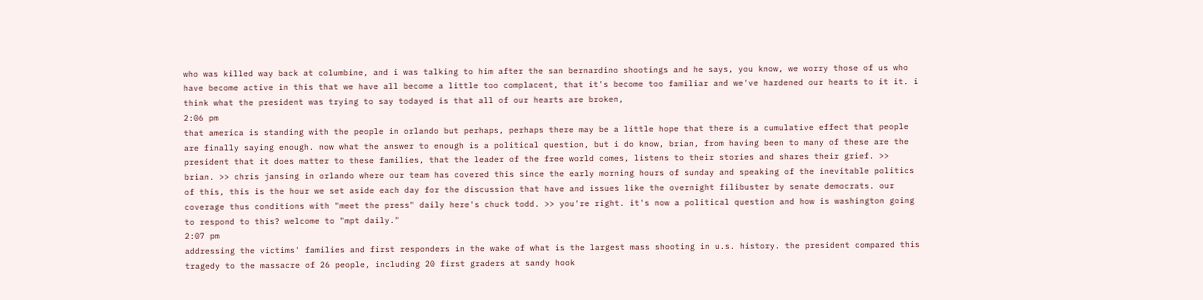who was killed way back at columbine, and i was talking to him after the san bernardino shootings and he says, you know, we worry those of us who have become active in this that we have all become a little too complacent, that it's become too familiar and we've hardened our hearts to it it. i think what the president was trying to say todayed is that all of our hearts are broken,
2:06 pm
that america is standing with the people in orlando but perhaps, perhaps there may be a little hope that there is a cumulative effect that people are finally saying enough. now what the answer to enough is a political question, but i do know, brian, from having been to many of these are the president that it does matter to these families, that the leader of the free world comes, listens to their stories and shares their grief. >> brian. >> chris jansing in orlando where our team has covered this since the early morning hours of sunday and speaking of the inevitable politics of this, this is the hour we set aside each day for the discussion that have and issues like the overnight filibuster by senate democrats. our coverage thus conditions with "meet the press" daily here's chuck todd. >> you're right. it's now a political question and how is washington going to respond to this? welcome to "mpt daily."
2:07 pm
addressing the victims' families and first responders in the wake of what is the largest mass shooting in u.s. history. the president compared this tragedy to the massacre of 26 people, including 20 first graders at sandy hook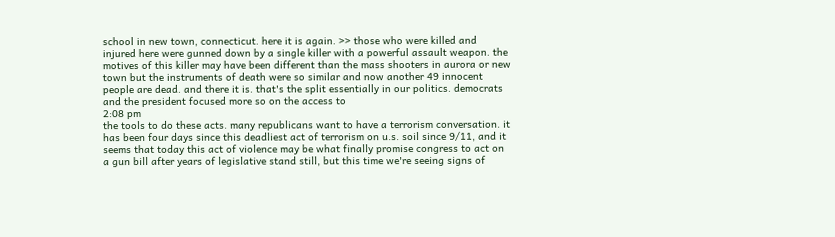school in new town, connecticut. here it is again. >> those who were killed and injured here were gunned down by a single killer with a powerful assault weapon. the motives of this killer may have been different than the mass shooters in aurora or new town but the instruments of death were so similar and now another 49 innocent people are dead. and there it is. that's the split essentially in our politics. democrats and the president focused more so on the access to
2:08 pm
the tools to do these acts. many republicans want to have a terrorism conversation. it has been four days since this deadliest act of terrorism on u.s. soil since 9/11, and it seems that today this act of violence may be what finally promise congress to act on a gun bill after years of legislative stand still, but this time we're seeing signs of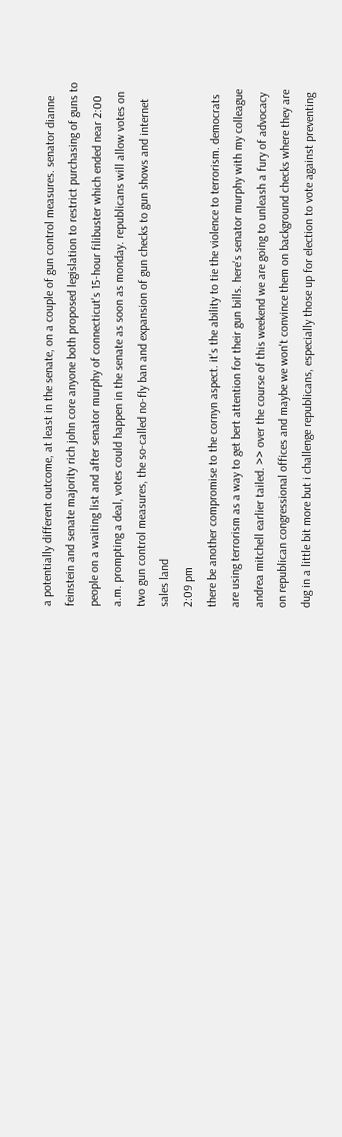a potentially different outcome, at least in the senate, on a couple of gun control measures. senator dianne feinstein and senate majority rich john core anyone both proposed legislation to restrict purchasing of guns to people on a waiting list and after senator murphy of connecticut's 15-hour filibuster which ended near 2:00 a.m. prompting a deal, votes could happen in the senate as soon as monday. republicans will allow votes on two gun control measures, the so-called no-fly ban and expansion of gun checks to gun shows and internet sales land
2:09 pm
there be another compromise to the cornyn aspect. it's the ability to tie the violence to terrorism. democrats are using terrorism as a way to get bert attention for their gun bills. here's senator murphy with my colleague andrea mitchell earlier tailed. >> over the course of this weekend we are going to unleash a fury of advocacy on republican congressional offices and maybe we won't convince them on background checks where they are dug in a little bit more but i challenge republicans, especially those up for election to vote against preventing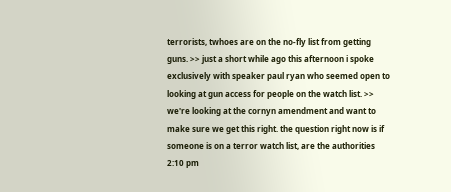terrorists, twhoes are on the no-fly list from getting guns. >> just a short while ago this afternoon i spoke exclusively with speaker paul ryan who seemed open to looking at gun access for people on the watch list. >> we're looking at the cornyn amendment and want to make sure we get this right. the question right now is if someone is on a terror watch list, are the authorities
2:10 pm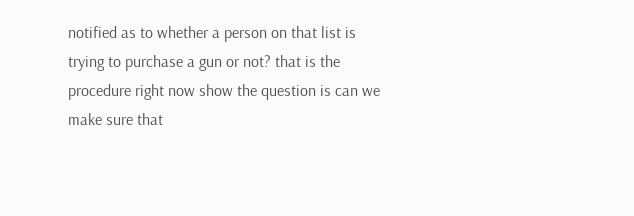notified as to whether a person on that list is trying to purchase a gun or not? that is the procedure right now show the question is can we make sure that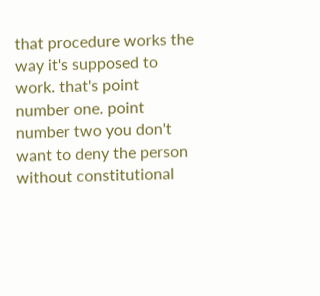that procedure works the way it's supposed to work. that's point number one. point number two you don't want to deny the person without constitutional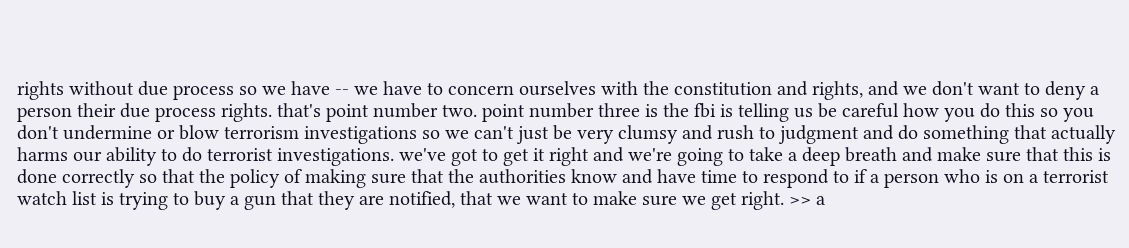rights without due process so we have -- we have to concern ourselves with the constitution and rights, and we don't want to deny a person their due process rights. that's point number two. point number three is the fbi is telling us be careful how you do this so you don't undermine or blow terrorism investigations so we can't just be very clumsy and rush to judgment and do something that actually harms our ability to do terrorist investigations. we've got to get it right and we're going to take a deep breath and make sure that this is done correctly so that the policy of making sure that the authorities know and have time to respond to if a person who is on a terrorist watch list is trying to buy a gun that they are notified, that we want to make sure we get right. >> a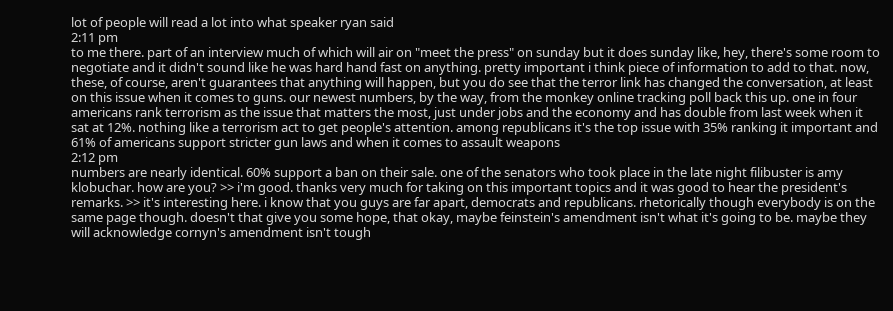lot of people will read a lot into what speaker ryan said
2:11 pm
to me there. part of an interview much of which will air on "meet the press" on sunday but it does sunday like, hey, there's some room to negotiate and it didn't sound like he was hard hand fast on anything. pretty important i think piece of information to add to that. now, these, of course, aren't guarantees that anything will happen, but you do see that the terror link has changed the conversation, at least on this issue when it comes to guns. our newest numbers, by the way, from the monkey online tracking poll back this up. one in four americans rank terrorism as the issue that matters the most, just under jobs and the economy and has double from last week when it sat at 12%. nothing like a terrorism act to get people's attention. among republicans it's the top issue with 35% ranking it important and 61% of americans support stricter gun laws and when it comes to assault weapons
2:12 pm
numbers are nearly identical. 60% support a ban on their sale. one of the senators who took place in the late night filibuster is amy klobuchar. how are you? >> i'm good. thanks very much for taking on this important topics and it was good to hear the president's remarks. >> it's interesting here. i know that you guys are far apart, democrats and republicans. rhetorically though everybody is on the same page though. doesn't that give you some hope, that okay, maybe feinstein's amendment isn't what it's going to be. maybe they will acknowledge cornyn's amendment isn't tough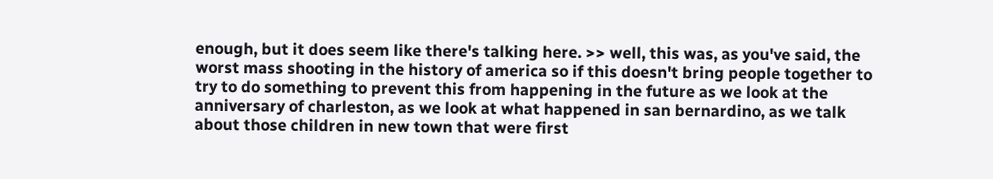enough, but it does seem like there's talking here. >> well, this was, as you've said, the worst mass shooting in the history of america so if this doesn't bring people together to try to do something to prevent this from happening in the future as we look at the anniversary of charleston, as we look at what happened in san bernardino, as we talk about those children in new town that were first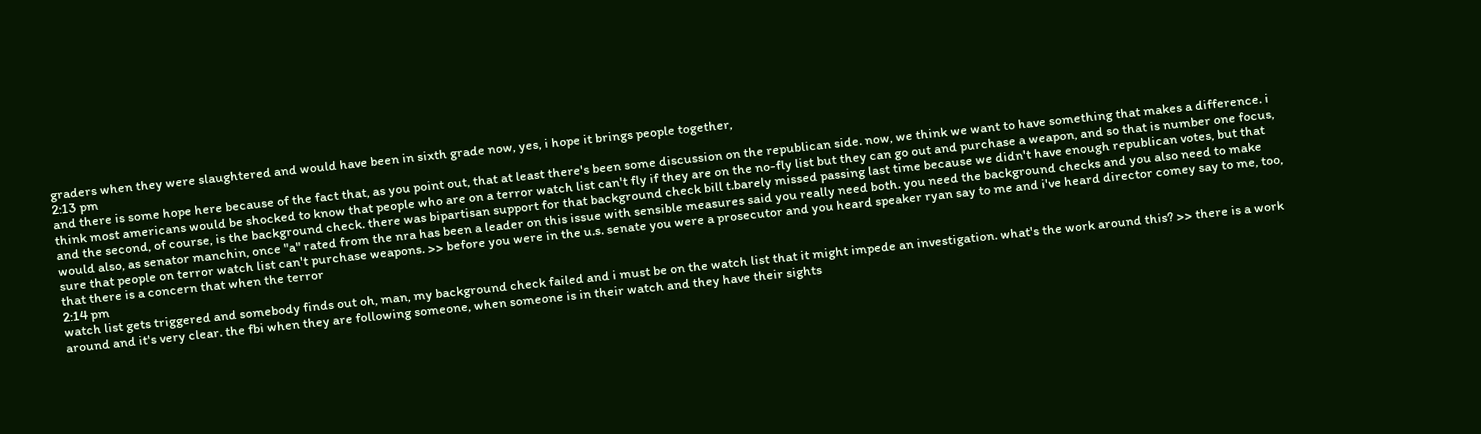graders when they were slaughtered and would have been in sixth grade now, yes, i hope it brings people together,
2:13 pm
and there is some hope here because of the fact that, as you point out, that at least there's been some discussion on the republican side. now, we think we want to have something that makes a difference. i think most americans would be shocked to know that people who are on a terror watch list can't fly if they are on the no-fly list but they can go out and purchase a weapon, and so that is number one focus, and the second, of course, is the background check. there was bipartisan support for that background check bill t.barely missed passing last time because we didn't have enough republican votes, but that would also, as senator manchin, once "a" rated from the nra has been a leader on this issue with sensible measures said you really need both. you need the background checks and you also need to make sure that people on terror watch list can't purchase weapons. >> before you were in the u.s. senate you were a prosecutor and you heard speaker ryan say to me and i've heard director comey say to me, too, that there is a concern that when the terror
2:14 pm
watch list gets triggered and somebody finds out oh, man, my background check failed and i must be on the watch list that it might impede an investigation. what's the work around this? >> there is a work around and it's very clear. the fbi when they are following someone, when someone is in their watch and they have their sights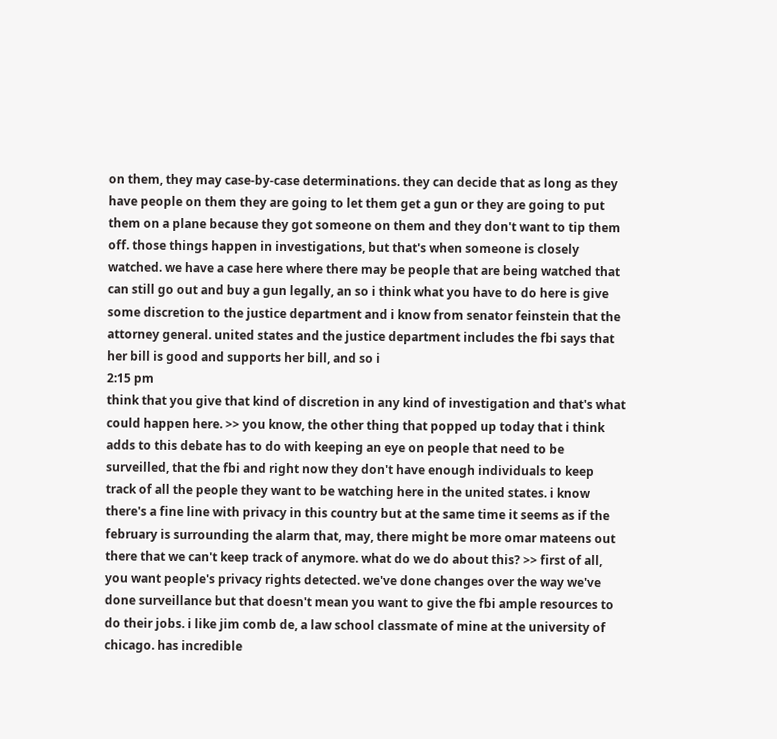on them, they may case-by-case determinations. they can decide that as long as they have people on them they are going to let them get a gun or they are going to put them on a plane because they got someone on them and they don't want to tip them off. those things happen in investigations, but that's when someone is closely watched. we have a case here where there may be people that are being watched that can still go out and buy a gun legally, an so i think what you have to do here is give some discretion to the justice department and i know from senator feinstein that the attorney general. united states and the justice department includes the fbi says that her bill is good and supports her bill, and so i
2:15 pm
think that you give that kind of discretion in any kind of investigation and that's what could happen here. >> you know, the other thing that popped up today that i think adds to this debate has to do with keeping an eye on people that need to be surveilled, that the fbi and right now they don't have enough individuals to keep track of all the people they want to be watching here in the united states. i know there's a fine line with privacy in this country but at the same time it seems as if the february is surrounding the alarm that, may, there might be more omar mateens out there that we can't keep track of anymore. what do we do about this? >> first of all, you want people's privacy rights detected. we've done changes over the way we've done surveillance but that doesn't mean you want to give the fbi ample resources to do their jobs. i like jim comb de, a law school classmate of mine at the university of chicago. has incredible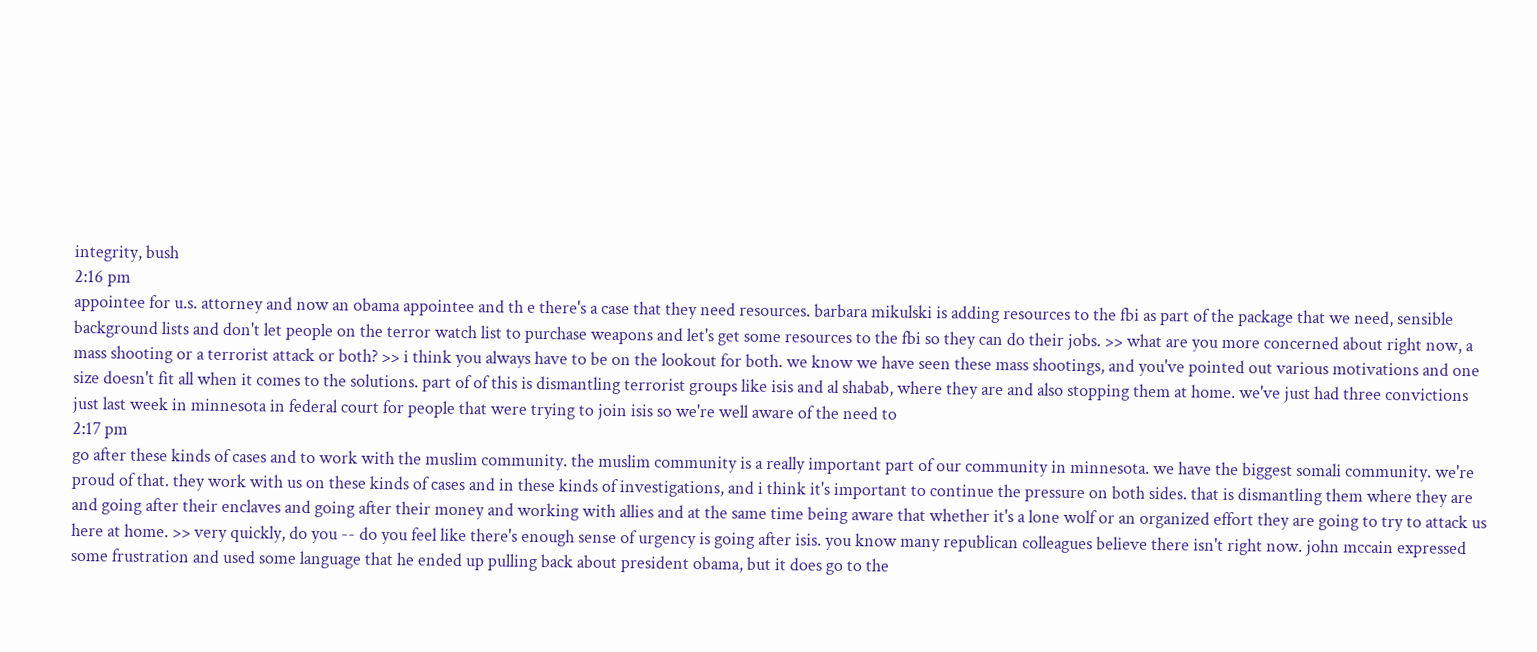integrity, bush
2:16 pm
appointee for u.s. attorney and now an obama appointee and th e there's a case that they need resources. barbara mikulski is adding resources to the fbi as part of the package that we need, sensible background lists and don't let people on the terror watch list to purchase weapons and let's get some resources to the fbi so they can do their jobs. >> what are you more concerned about right now, a mass shooting or a terrorist attack or both? >> i think you always have to be on the lookout for both. we know we have seen these mass shootings, and you've pointed out various motivations and one size doesn't fit all when it comes to the solutions. part of of this is dismantling terrorist groups like isis and al shabab, where they are and also stopping them at home. we've just had three convictions just last week in minnesota in federal court for people that were trying to join isis so we're well aware of the need to
2:17 pm
go after these kinds of cases and to work with the muslim community. the muslim community is a really important part of our community in minnesota. we have the biggest somali community. we're proud of that. they work with us on these kinds of cases and in these kinds of investigations, and i think it's important to continue the pressure on both sides. that is dismantling them where they are and going after their enclaves and going after their money and working with allies and at the same time being aware that whether it's a lone wolf or an organized effort they are going to try to attack us here at home. >> very quickly, do you -- do you feel like there's enough sense of urgency is going after isis. you know many republican colleagues believe there isn't right now. john mccain expressed some frustration and used some language that he ended up pulling back about president obama, but it does go to the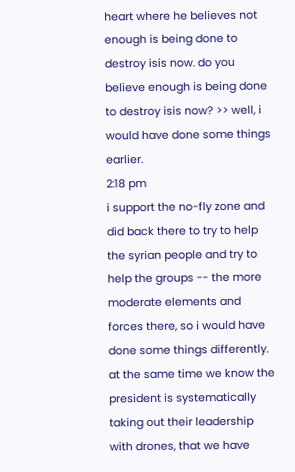heart where he believes not enough is being done to destroy isis now. do you believe enough is being done to destroy isis now? >> well, i would have done some things earlier.
2:18 pm
i support the no-fly zone and did back there to try to help the syrian people and try to help the groups -- the more moderate elements and forces there, so i would have done some things differently. at the same time we know the president is systematically taking out their leadership with drones, that we have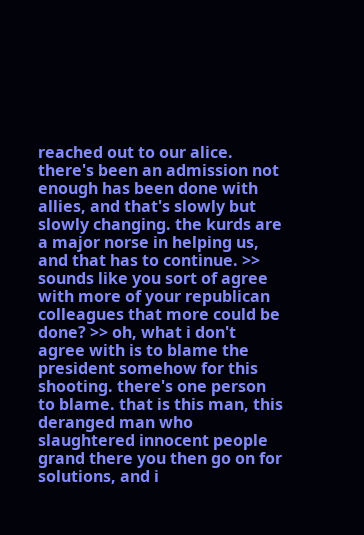reached out to our alice. there's been an admission not enough has been done with allies, and that's slowly but slowly changing. the kurds are a major norse in helping us, and that has to continue. >> sounds like you sort of agree with more of your republican colleagues that more could be done? >> oh, what i don't agree with is to blame the president somehow for this shooting. there's one person to blame. that is this man, this deranged man who slaughtered innocent people grand there you then go on for solutions, and i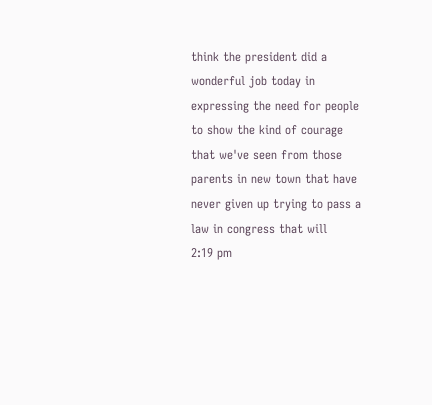think the president did a wonderful job today in expressing the need for people to show the kind of courage that we've seen from those parents in new town that have never given up trying to pass a law in congress that will
2:19 pm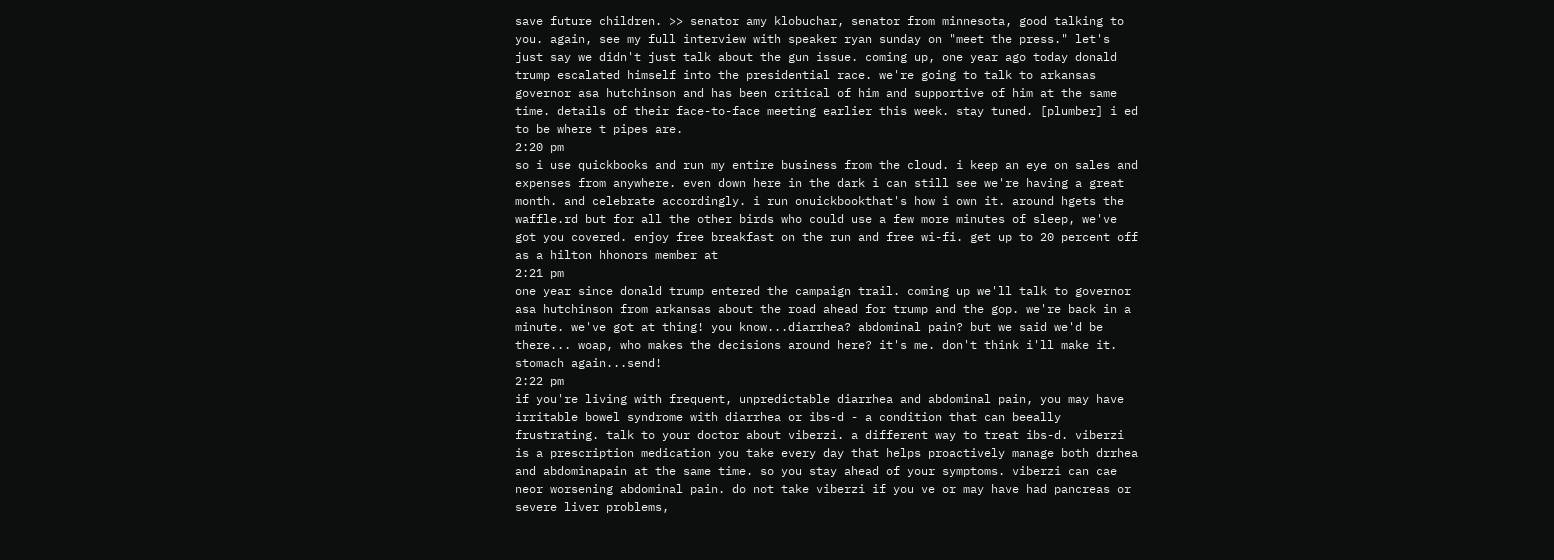save future children. >> senator amy klobuchar, senator from minnesota, good talking to you. again, see my full interview with speaker ryan sunday on "meet the press." let's just say we didn't just talk about the gun issue. coming up, one year ago today donald trump escalated himself into the presidential race. we're going to talk to arkansas governor asa hutchinson and has been critical of him and supportive of him at the same time. details of their face-to-face meeting earlier this week. stay tuned. [plumber] i ed to be where t pipes are.
2:20 pm
so i use quickbooks and run my entire business from the cloud. i keep an eye on sales and expenses from anywhere. even down here in the dark i can still see we're having a great month. and celebrate accordingly. i run onuickbookthat's how i own it. around hgets the waffle.rd but for all the other birds who could use a few more minutes of sleep, we've got you covered. enjoy free breakfast on the run and free wi-fi. get up to 20 percent off as a hilton hhonors member at
2:21 pm
one year since donald trump entered the campaign trail. coming up we'll talk to governor asa hutchinson from arkansas about the road ahead for trump and the gop. we're back in a minute. we've got at thing! you know...diarrhea? abdominal pain? but we said we'd be there... woap, who makes the decisions around here? it's me. don't think i'll make it. stomach again...send!
2:22 pm
if you're living with frequent, unpredictable diarrhea and abdominal pain, you may have irritable bowel syndrome with diarrhea or ibs-d - a condition that can beeally frustrating. talk to your doctor about viberzi. a different way to treat ibs-d. viberzi is a prescription medication you take every day that helps proactively manage both drrhea and abdominapain at the same time. so you stay ahead of your symptoms. viberzi can cae neor worsening abdominal pain. do not take viberzi if you ve or may have had pancreas or severe liver problems,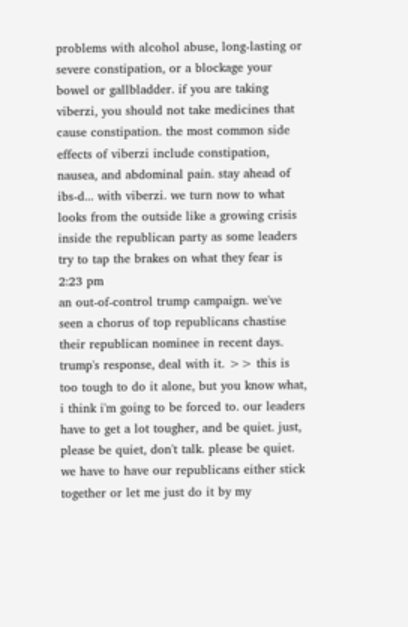problems with alcohol abuse, long-lasting or severe constipation, or a blockage your bowel or gallbladder. if you are taking viberzi, you should not take medicines that cause constipation. the most common side effects of viberzi include constipation, nausea, and abdominal pain. stay ahead of ibs-d... with viberzi. we turn now to what looks from the outside like a growing crisis inside the republican party as some leaders try to tap the brakes on what they fear is
2:23 pm
an out-of-control trump campaign. we've seen a chorus of top republicans chastise their republican nominee in recent days. trump's response, deal with it. >> this is too tough to do it alone, but you know what, i think i'm going to be forced to. our leaders have to get a lot tougher, and be quiet. just, please be quiet, don't talk. please be quiet. we have to have our republicans either stick together or let me just do it by my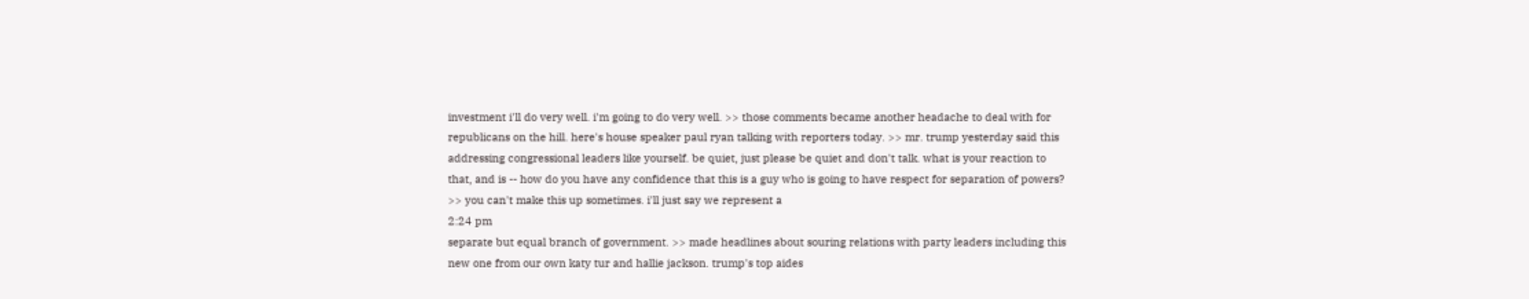investment i'll do very well. i'm going to do very well. >> those comments became another headache to deal with for republicans on the hill. here's house speaker paul ryan talking with reporters today. >> mr. trump yesterday said this addressing congressional leaders like yourself. be quiet, just please be quiet and don't talk. what is your reaction to that, and is -- how do you have any confidence that this is a guy who is going to have respect for separation of powers? >> you can't make this up sometimes. i'll just say we represent a
2:24 pm
separate but equal branch of government. >> made headlines about souring relations with party leaders including this new one from our own katy tur and hallie jackson. trump's top aides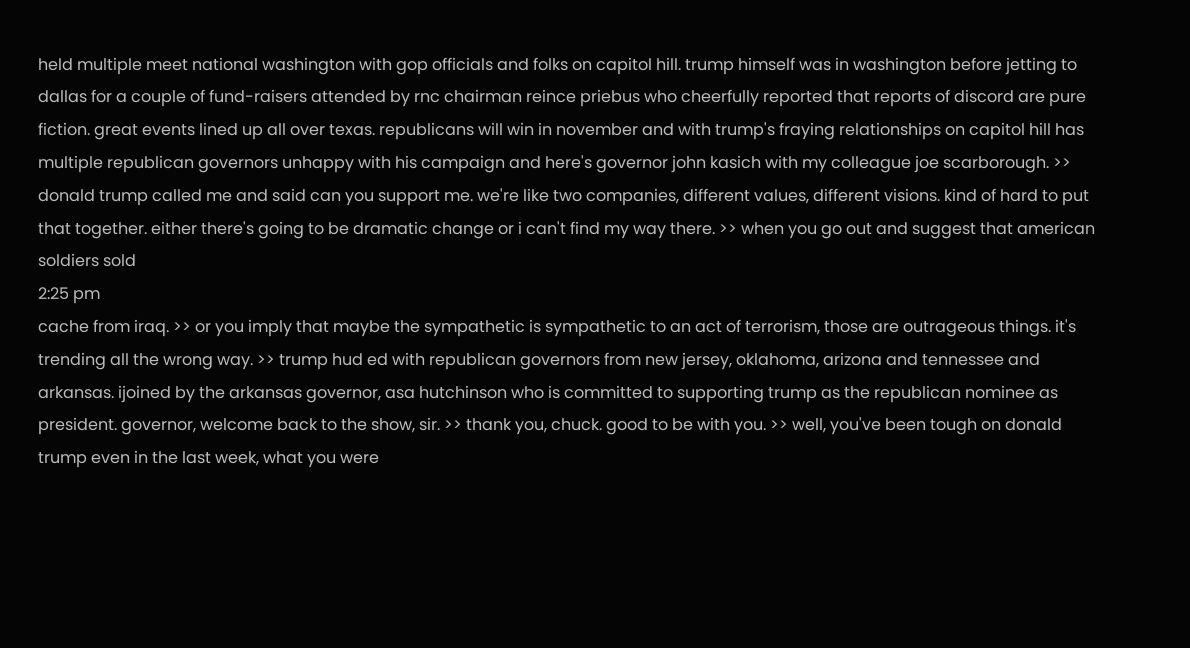held multiple meet national washington with gop officials and folks on capitol hill. trump himself was in washington before jetting to dallas for a couple of fund-raisers attended by rnc chairman reince priebus who cheerfully reported that reports of discord are pure fiction. great events lined up all over texas. republicans will win in november and with trump's fraying relationships on capitol hill has multiple republican governors unhappy with his campaign and here's governor john kasich with my colleague joe scarborough. >> donald trump called me and said can you support me. we're like two companies, different values, different visions. kind of hard to put that together. either there's going to be dramatic change or i can't find my way there. >> when you go out and suggest that american soldiers sold
2:25 pm
cache from iraq. >> or you imply that maybe the sympathetic is sympathetic to an act of terrorism, those are outrageous things. it's trending all the wrong way. >> trump hud ed with republican governors from new jersey, oklahoma, arizona and tennessee and arkansas. ijoined by the arkansas governor, asa hutchinson who is committed to supporting trump as the republican nominee as president. governor, welcome back to the show, sir. >> thank you, chuck. good to be with you. >> well, you've been tough on donald trump even in the last week, what you were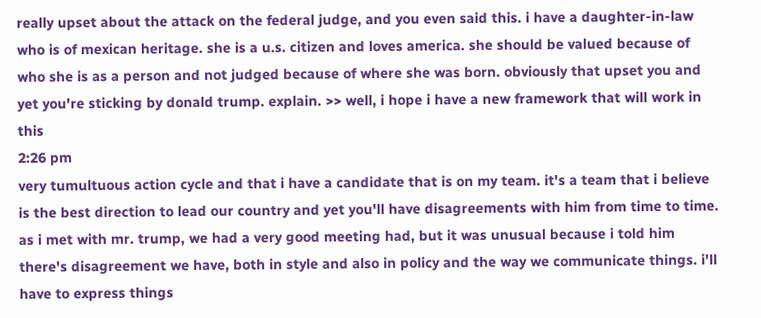really upset about the attack on the federal judge, and you even said this. i have a daughter-in-law who is of mexican heritage. she is a u.s. citizen and loves america. she should be valued because of who she is as a person and not judged because of where she was born. obviously that upset you and yet you're sticking by donald trump. explain. >> well, i hope i have a new framework that will work in this
2:26 pm
very tumultuous action cycle and that i have a candidate that is on my team. it's a team that i believe is the best direction to lead our country and yet you'll have disagreements with him from time to time. as i met with mr. trump, we had a very good meeting had, but it was unusual because i told him there's disagreement we have, both in style and also in policy and the way we communicate things. i'll have to express things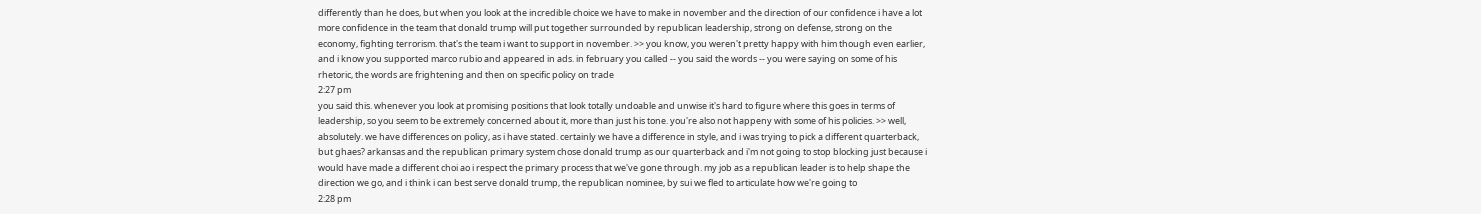differently than he does, but when you look at the incredible choice we have to make in november and the direction of our confidence i have a lot more confidence in the team that donald trump will put together surrounded by republican leadership, strong on defense, strong on the economy, fighting terrorism. that's the team i want to support in november. >> you know, you weren't pretty happy with him though even earlier, and i know you supported marco rubio and appeared in ads. in february you called -- you said the words -- you were saying on some of his rhetoric, the words are frightening and then on specific policy on trade
2:27 pm
you said this. whenever you look at promising positions that look totally undoable and unwise it's hard to figure where this goes in terms of leadership, so you seem to be extremely concerned about it, more than just his tone. you're also not happeny with some of his policies. >> well, absolutely. we have differences on policy, as i have stated. certainly we have a difference in style, and i was trying to pick a different quarterback, but ghaes? arkansas and the republican primary system chose donald trump as our quarterback and i'm not going to stop blocking just because i would have made a different choi ao i respect the primary process that we've gone through. my job as a republican leader is to help shape the direction we go, and i think i can best serve donald trump, the republican nominee, by sui we fled to articulate how we're going to
2:28 pm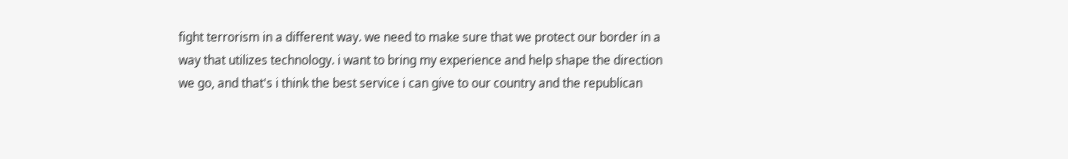fight terrorism in a different way. we need to make sure that we protect our border in a way that utilizes technology. i want to bring my experience and help shape the direction we go, and that's i think the best service i can give to our country and the republican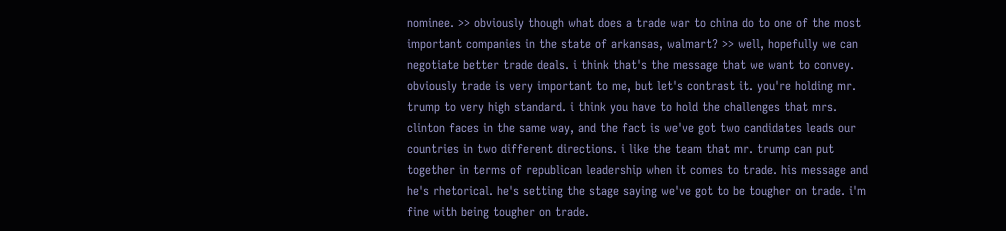nominee. >> obviously though what does a trade war to china do to one of the most important companies in the state of arkansas, walmart? >> well, hopefully we can negotiate better trade deals. i think that's the message that we want to convey. obviously trade is very important to me, but let's contrast it. you're holding mr. trump to very high standard. i think you have to hold the challenges that mrs. clinton faces in the same way, and the fact is we've got two candidates leads our countries in two different directions. i like the team that mr. trump can put together in terms of republican leadership when it comes to trade. his message and he's rhetorical. he's setting the stage saying we've got to be tougher on trade. i'm fine with being tougher on trade.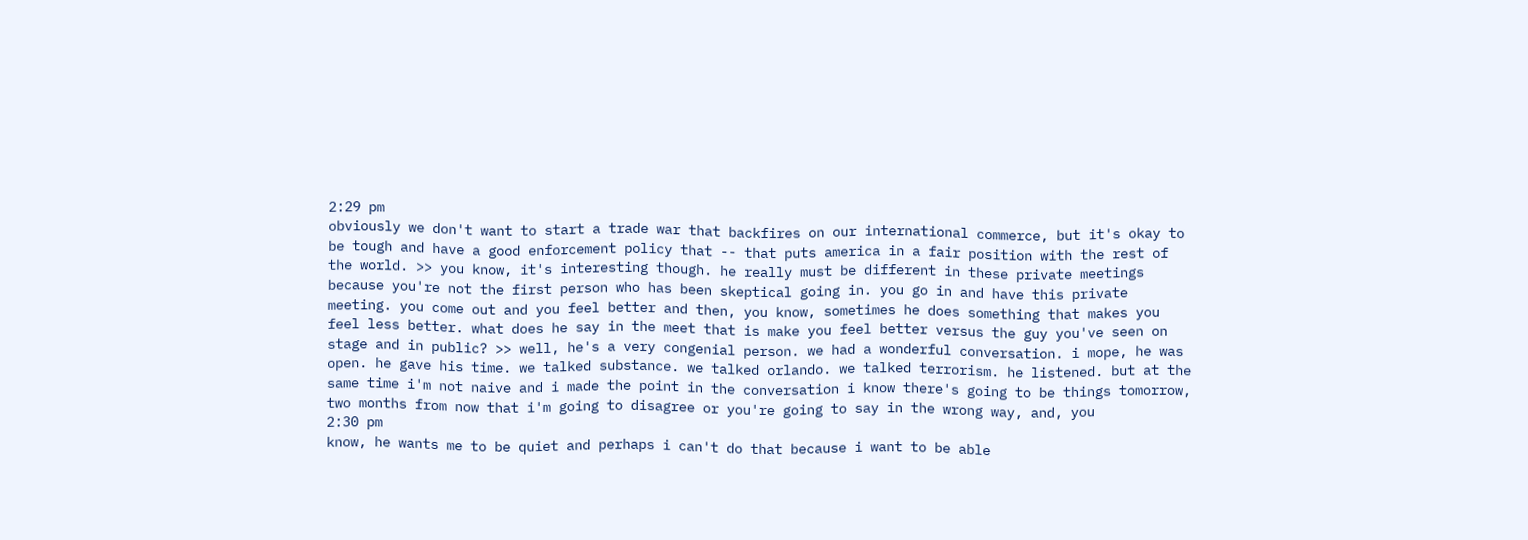2:29 pm
obviously we don't want to start a trade war that backfires on our international commerce, but it's okay to be tough and have a good enforcement policy that -- that puts america in a fair position with the rest of the world. >> you know, it's interesting though. he really must be different in these private meetings because you're not the first person who has been skeptical going in. you go in and have this private meeting. you come out and you feel better and then, you know, sometimes he does something that makes you feel less better. what does he say in the meet that is make you feel better versus the guy you've seen on stage and in public? >> well, he's a very congenial person. we had a wonderful conversation. i mope, he was open. he gave his time. we talked substance. we talked orlando. we talked terrorism. he listened. but at the same time i'm not naive and i made the point in the conversation i know there's going to be things tomorrow, two months from now that i'm going to disagree or you're going to say in the wrong way, and, you
2:30 pm
know, he wants me to be quiet and perhaps i can't do that because i want to be able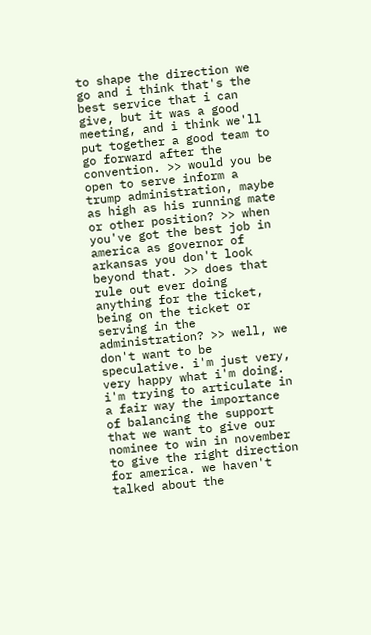to shape the direction we go and i think that's the best service that i can give, but it was a good meeting, and i think we'll put together a good team to go forward after the convention. >> would you be open to serve inform a trump administration, maybe as high as his running mate or other position? >> when you've got the best job in america as governor of arkansas you don't look beyond that. >> does that rule out ever doing anything for the ticket, being on the ticket or serving in the administration? >> well, we don't want to be speculative. i'm just very, very happy what i'm doing. i'm trying to articulate in a fair way the importance of balancing the support that we want to give our nominee to win in november to give the right direction for america. we haven't talked about the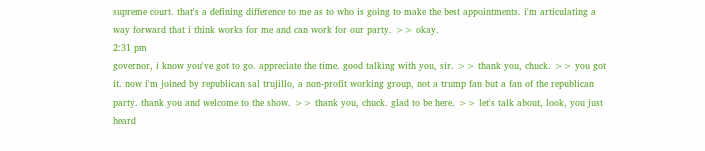supreme court. that's a defining difference to me as to who is going to make the best appointments. i'm articulating a way forward that i think works for me and can work for our party. >> okay.
2:31 pm
governor, i know you've got to go. appreciate the time. good talking with you, sir. >> thank you, chuck. >> you got it. now i'm joined by republican sal trujillo, a non-profit working group, not a trump fan but a fan of the republican party. thank you and welcome to the show. >> thank you, chuck. glad to be here. >> let's talk about, look, you just heard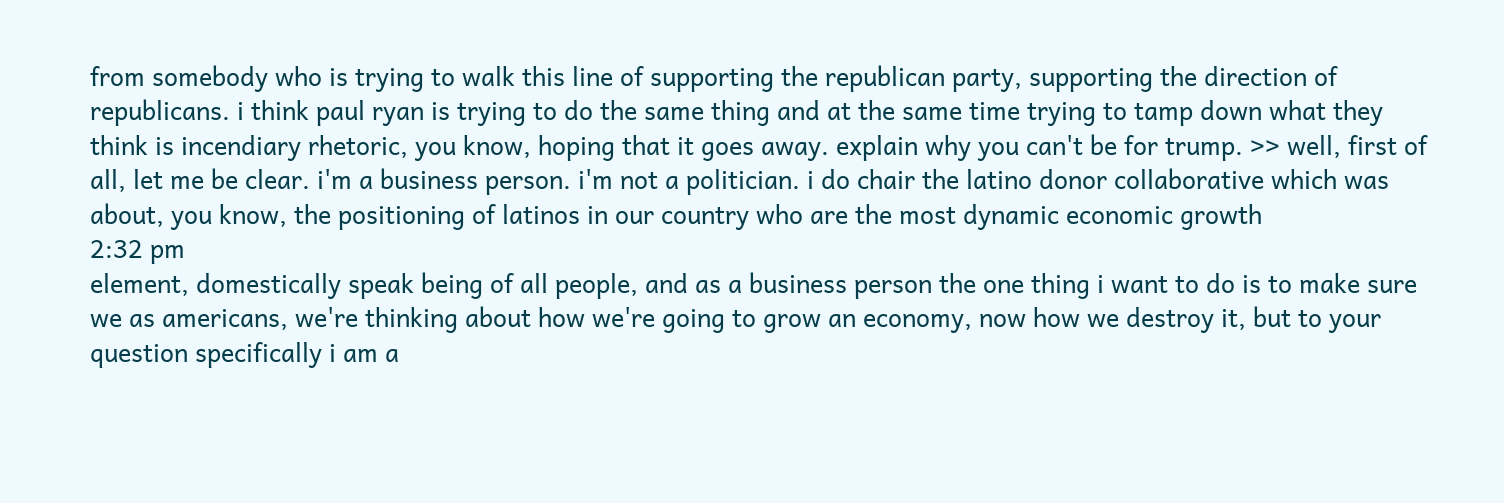from somebody who is trying to walk this line of supporting the republican party, supporting the direction of republicans. i think paul ryan is trying to do the same thing and at the same time trying to tamp down what they think is incendiary rhetoric, you know, hoping that it goes away. explain why you can't be for trump. >> well, first of all, let me be clear. i'm a business person. i'm not a politician. i do chair the latino donor collaborative which was about, you know, the positioning of latinos in our country who are the most dynamic economic growth
2:32 pm
element, domestically speak being of all people, and as a business person the one thing i want to do is to make sure we as americans, we're thinking about how we're going to grow an economy, now how we destroy it, but to your question specifically i am a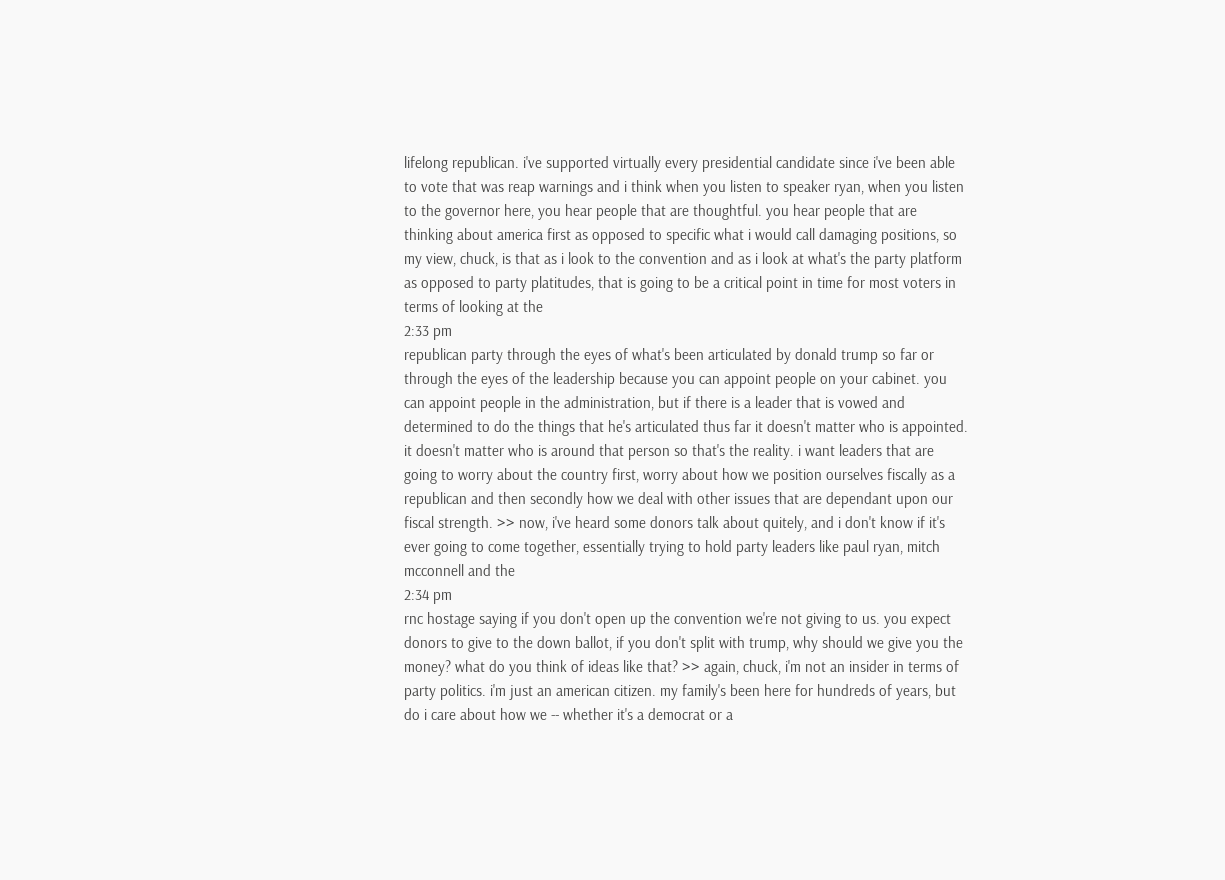lifelong republican. i've supported virtually every presidential candidate since i've been able to vote that was reap warnings and i think when you listen to speaker ryan, when you listen to the governor here, you hear people that are thoughtful. you hear people that are thinking about america first as opposed to specific what i would call damaging positions, so my view, chuck, is that as i look to the convention and as i look at what's the party platform as opposed to party platitudes, that is going to be a critical point in time for most voters in terms of looking at the
2:33 pm
republican party through the eyes of what's been articulated by donald trump so far or through the eyes of the leadership because you can appoint people on your cabinet. you can appoint people in the administration, but if there is a leader that is vowed and determined to do the things that he's articulated thus far it doesn't matter who is appointed. it doesn't matter who is around that person so that's the reality. i want leaders that are going to worry about the country first, worry about how we position ourselves fiscally as a republican and then secondly how we deal with other issues that are dependant upon our fiscal strength. >> now, i've heard some donors talk about quitely, and i don't know if it's ever going to come together, essentially trying to hold party leaders like paul ryan, mitch mcconnell and the
2:34 pm
rnc hostage saying if you don't open up the convention we're not giving to us. you expect donors to give to the down ballot, if you don't split with trump, why should we give you the money? what do you think of ideas like that? >> again, chuck, i'm not an insider in terms of party politics. i'm just an american citizen. my family's been here for hundreds of years, but do i care about how we -- whether it's a democrat or a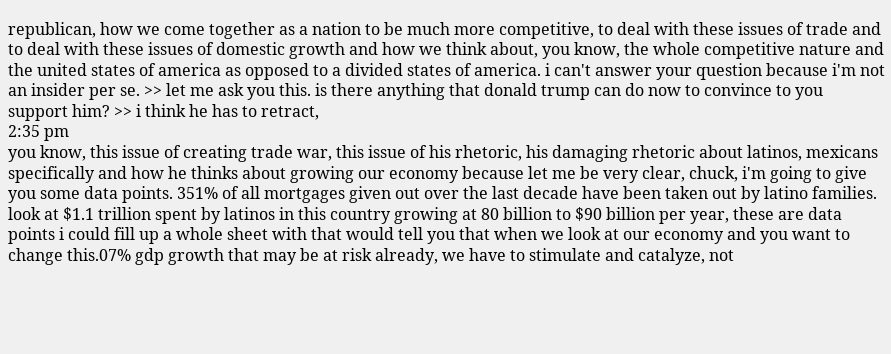republican, how we come together as a nation to be much more competitive, to deal with these issues of trade and to deal with these issues of domestic growth and how we think about, you know, the whole competitive nature and the united states of america as opposed to a divided states of america. i can't answer your question because i'm not an insider per se. >> let me ask you this. is there anything that donald trump can do now to convince to you support him? >> i think he has to retract,
2:35 pm
you know, this issue of creating trade war, this issue of his rhetoric, his damaging rhetoric about latinos, mexicans specifically and how he thinks about growing our economy because let me be very clear, chuck, i'm going to give you some data points. 351% of all mortgages given out over the last decade have been taken out by latino families. look at $1.1 trillion spent by latinos in this country growing at 80 billion to $90 billion per year, these are data points i could fill up a whole sheet with that would tell you that when we look at our economy and you want to change this.07% gdp growth that may be at risk already, we have to stimulate and catalyze, not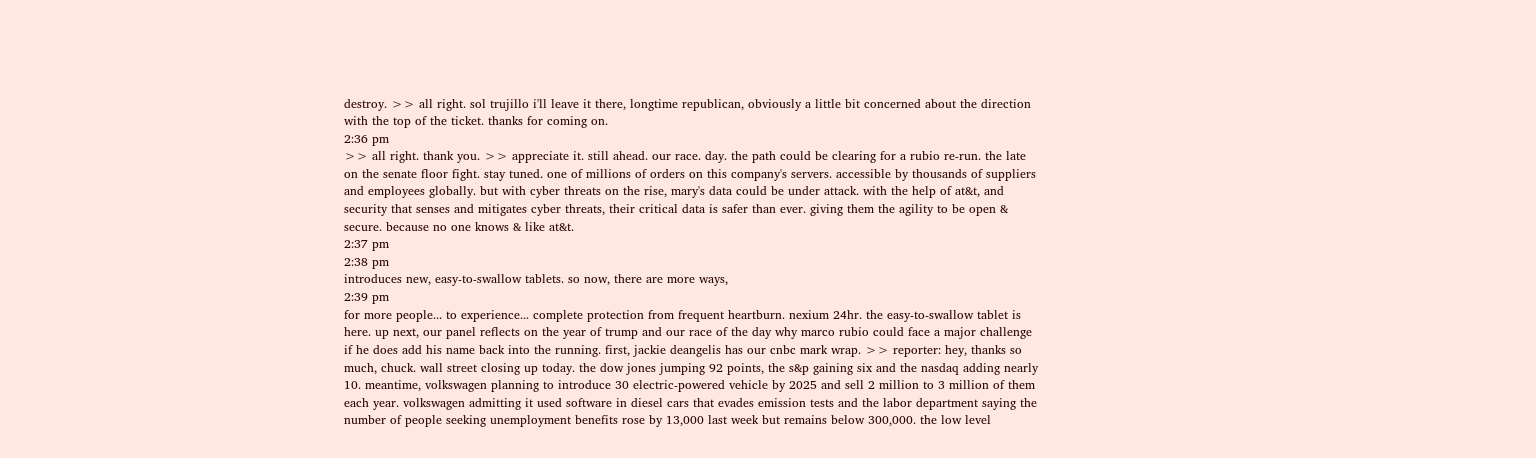destroy. >> all right. sol trujillo i'll leave it there, longtime republican, obviously a little bit concerned about the direction with the top of the ticket. thanks for coming on.
2:36 pm
>> all right. thank you. >> appreciate it. still ahead. our race. day. the path could be clearing for a rubio re-run. the late on the senate floor fight. stay tuned. one of millions of orders on this company's servers. accessible by thousands of suppliers and employees globally. but with cyber threats on the rise, mary's data could be under attack. with the help of at&t, and security that senses and mitigates cyber threats, their critical data is safer than ever. giving them the agility to be open & secure. because no one knows & like at&t.
2:37 pm
2:38 pm
introduces new, easy-to-swallow tablets. so now, there are more ways,
2:39 pm
for more people... to experience... complete protection from frequent heartburn. nexium 24hr. the easy-to-swallow tablet is here. up next, our panel reflects on the year of trump and our race of the day why marco rubio could face a major challenge if he does add his name back into the running. first, jackie deangelis has our cnbc mark wrap. >> reporter: hey, thanks so much, chuck. wall street closing up today. the dow jones jumping 92 points, the s&p gaining six and the nasdaq adding nearly 10. meantime, volkswagen planning to introduce 30 electric-powered vehicle by 2025 and sell 2 million to 3 million of them each year. volkswagen admitting it used software in diesel cars that evades emission tests and the labor department saying the number of people seeking unemployment benefits rose by 13,000 last week but remains below 300,000. the low level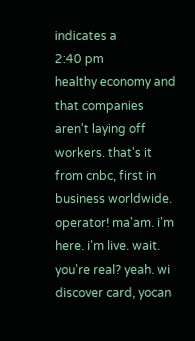indicates a
2:40 pm
healthy economy and that companies aren't laying off workers. that's it from cnbc, first in business worldwide. operator! ma'am. i'm here. i'm live. wait. you're real? yeah. wi discover card, yocan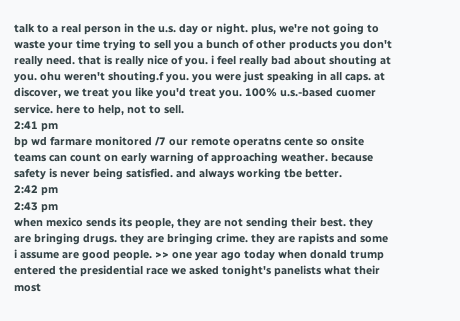talk to a real person in the u.s. day or night. plus, we're not going to waste your time trying to sell you a bunch of other products you don't really need. that is really nice of you. i feel really bad about shouting at you. ohu weren't shouting.f you. you were just speaking in all caps. at discover, we treat you like you'd treat you. 100% u.s.-based cuomer service. here to help, not to sell.
2:41 pm
bp wd farmare monitored /7 our remote operatns cente so onsite teams can count on early warning of approaching weather. because safety is never being satisfied. and always working tbe better.
2:42 pm
2:43 pm
when mexico sends its people, they are not sending their best. they are bringing drugs. they are bringing crime. they are rapists and some i assume are good people. >> one year ago today when donald trump entered the presidential race we asked tonight's panelists what their most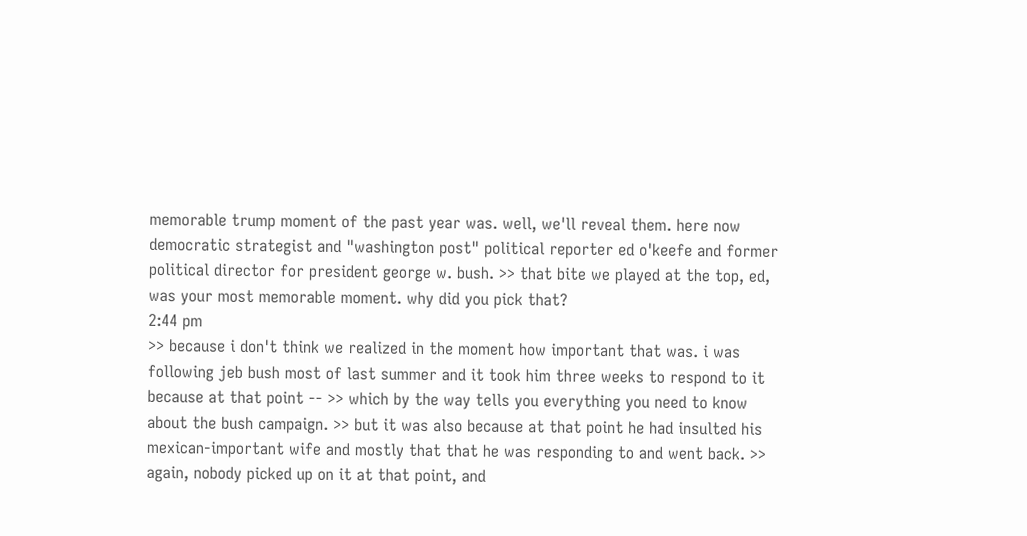memorable trump moment of the past year was. well, we'll reveal them. here now democratic strategist and "washington post" political reporter ed o'keefe and former political director for president george w. bush. >> that bite we played at the top, ed, was your most memorable moment. why did you pick that?
2:44 pm
>> because i don't think we realized in the moment how important that was. i was following jeb bush most of last summer and it took him three weeks to respond to it because at that point -- >> which by the way tells you everything you need to know about the bush campaign. >> but it was also because at that point he had insulted his mexican-important wife and mostly that that he was responding to and went back. >> again, nobody picked up on it at that point, and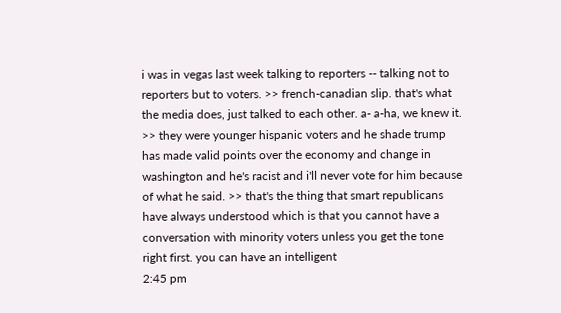i was in vegas last week talking to reporters -- talking not to reporters but to voters. >> french-canadian slip. that's what the media does, just talked to each other. a- a-ha, we knew it. >> they were younger hispanic voters and he shade trump has made valid points over the economy and change in washington and he's racist and i'll never vote for him because of what he said. >> that's the thing that smart republicans have always understood which is that you cannot have a conversation with minority voters unless you get the tone right first. you can have an intelligent
2:45 pm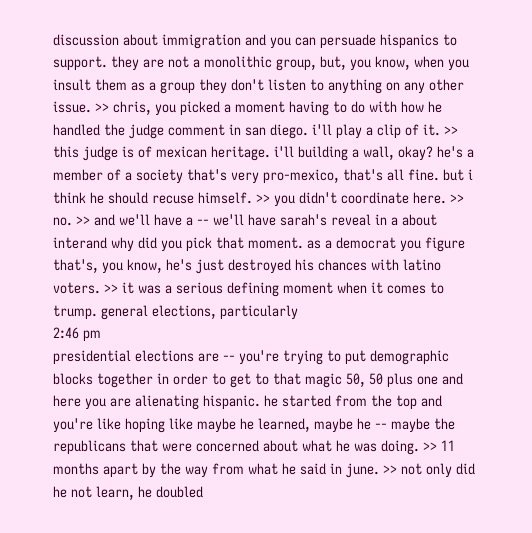discussion about immigration and you can persuade hispanics to support. they are not a monolithic group, but, you know, when you insult them as a group they don't listen to anything on any other issue. >> chris, you picked a moment having to do with how he handled the judge comment in san diego. i'll play a clip of it. >> this judge is of mexican heritage. i'll building a wall, okay? he's a member of a society that's very pro-mexico, that's all fine. but i think he should recuse himself. >> you didn't coordinate here. >> no. >> and we'll have a -- we'll have sarah's reveal in a about interand why did you pick that moment. as a democrat you figure that's, you know, he's just destroyed his chances with latino voters. >> it was a serious defining moment when it comes to trump. general elections, particularly
2:46 pm
presidential elections are -- you're trying to put demographic blocks together in order to get to that magic 50, 50 plus one and here you are alienating hispanic. he started from the top and you're like hoping like maybe he learned, maybe he -- maybe the republicans that were concerned about what he was doing. >> 11 months apart by the way from what he said in june. >> not only did he not learn, he doubled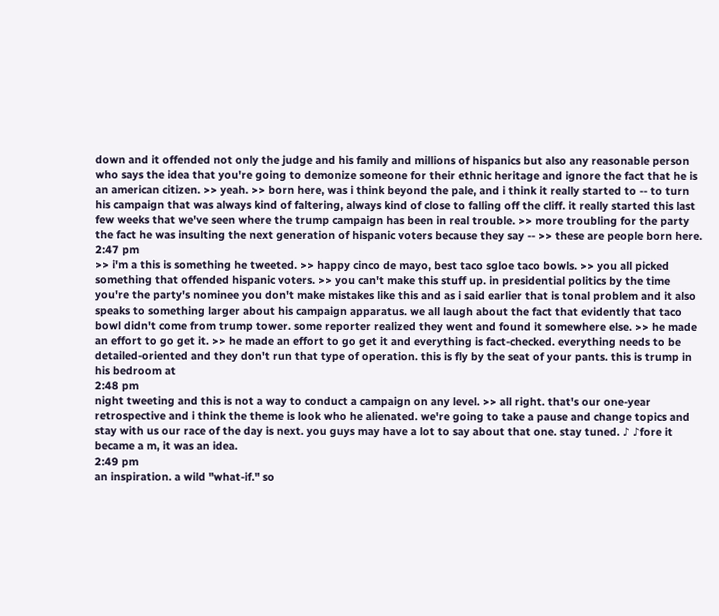down and it offended not only the judge and his family and millions of hispanics but also any reasonable person who says the idea that you're going to demonize someone for their ethnic heritage and ignore the fact that he is an american citizen. >> yeah. >> born here, was i think beyond the pale, and i think it really started to -- to turn his campaign that was always kind of faltering, always kind of close to falling off the cliff. it really started this last few weeks that we've seen where the trump campaign has been in real trouble. >> more troubling for the party the fact he was insulting the next generation of hispanic voters because they say -- >> these are people born here.
2:47 pm
>> i'm a this is something he tweeted. >> happy cinco de mayo, best taco sgloe taco bowls. >> you all picked something that offended hispanic voters. >> you can't make this stuff up. in presidential politics by the time you're the party's nominee you don't make mistakes like this and as i said earlier that is tonal problem and it also speaks to something larger about his campaign apparatus. we all laugh about the fact that evidently that taco bowl didn't come from trump tower. some reporter realized they went and found it somewhere else. >> he made an effort to go get it. >> he made an effort to go get it and everything is fact-checked. everything needs to be detailed-oriented and they don't run that type of operation. this is fly by the seat of your pants. this is trump in his bedroom at
2:48 pm
night tweeting and this is not a way to conduct a campaign on any level. >> all right. that's our one-year retrospective and i think the theme is look who he alienated. we're going to take a pause and change topics and stay with us our race of the day is next. you guys may have a lot to say about that one. stay tuned. ♪ ♪fore it became a m, it was an idea.
2:49 pm
an inspiration. a wild "what-if." so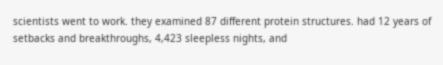scientists went to work. they examined 87 different protein structures. had 12 years of setbacks and breakthroughs, 4,423 sleepless nights, and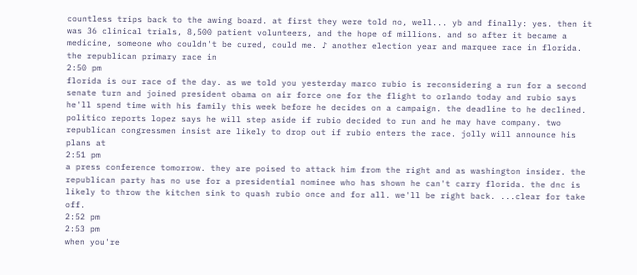countless trips back to the awing board. at first they were told no, well... yb and finally: yes. then it was 36 clinical trials, 8,500 patient volunteers, and the hope of millions. and so after it became a medicine, someone who couldn't be cured, could me. ♪ another election year and marquee race in florida. the republican primary race in
2:50 pm
florida is our race of the day. as we told you yesterday marco rubio is reconsidering a run for a second senate turn and joined president obama on air force one for the flight to orlando today and rubio says he'll spend time with his family this week before he decides on a campaign. the deadline to he declined. politico reports lopez says he will step aside if rubio decided to run and he may have company. two republican congressmen insist are likely to drop out if rubio enters the race. jolly will announce his plans at
2:51 pm
a press conference tomorrow. they are poised to attack him from the right and as washington insider. the republican party has no use for a presidential nominee who has shown he can't carry florida. the dnc is likely to throw the kitchen sink to quash rubio once and for all. we'll be right back. ...clear for take off.
2:52 pm
2:53 pm
when you're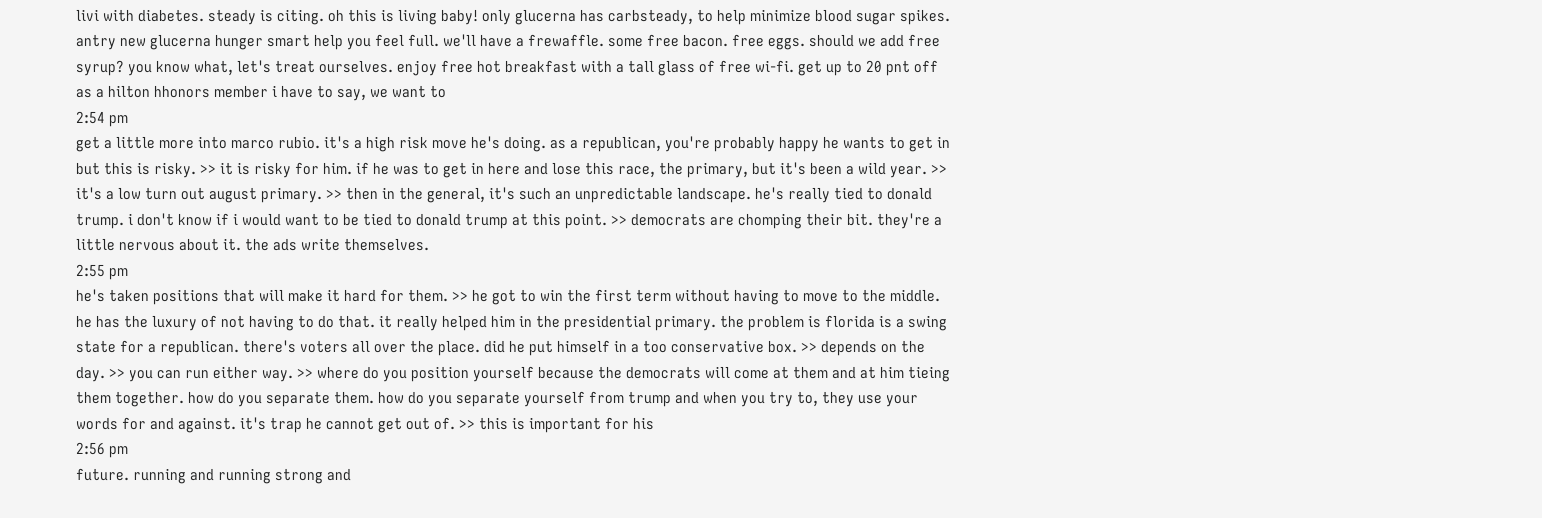livi with diabetes. steady is citing. oh this is living baby! only glucerna has carbsteady, to help minimize blood sugar spikes. antry new glucerna hunger smart help you feel full. we'll have a frewaffle. some free bacon. free eggs. should we add free syrup? you know what, let's treat ourselves. enjoy free hot breakfast with a tall glass of free wi-fi. get up to 20 pnt off as a hilton hhonors member i have to say, we want to
2:54 pm
get a little more into marco rubio. it's a high risk move he's doing. as a republican, you're probably happy he wants to get in but this is risky. >> it is risky for him. if he was to get in here and lose this race, the primary, but it's been a wild year. >> it's a low turn out august primary. >> then in the general, it's such an unpredictable landscape. he's really tied to donald trump. i don't know if i would want to be tied to donald trump at this point. >> democrats are chomping their bit. they're a little nervous about it. the ads write themselves.
2:55 pm
he's taken positions that will make it hard for them. >> he got to win the first term without having to move to the middle. he has the luxury of not having to do that. it really helped him in the presidential primary. the problem is florida is a swing state for a republican. there's voters all over the place. did he put himself in a too conservative box. >> depends on the day. >> you can run either way. >> where do you position yourself because the democrats will come at them and at him tieing them together. how do you separate them. how do you separate yourself from trump and when you try to, they use your words for and against. it's trap he cannot get out of. >> this is important for his
2:56 pm
future. running and running strong and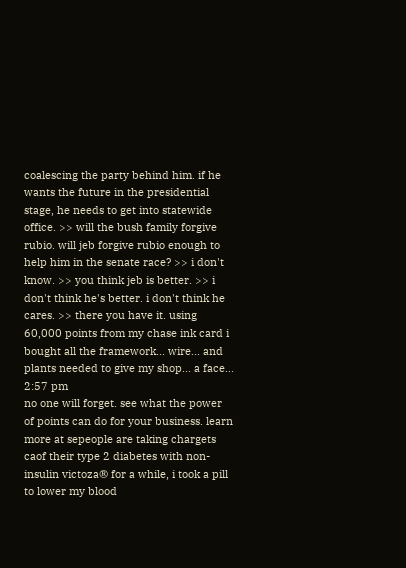coalescing the party behind him. if he wants the future in the presidential stage, he needs to get into statewide office. >> will the bush family forgive rubio. will jeb forgive rubio enough to help him in the senate race? >> i don't know. >> you think jeb is better. >> i don't think he's better. i don't think he cares. >> there you have it. using 60,000 points from my chase ink card i bought all the framework... wire... and plants needed to give my shop... a face...
2:57 pm
no one will forget. see what the power of points can do for your business. learn more at sepeople are taking chargets caof their type 2 diabetes with non-insulin victoza® for a while, i took a pill to lower my blood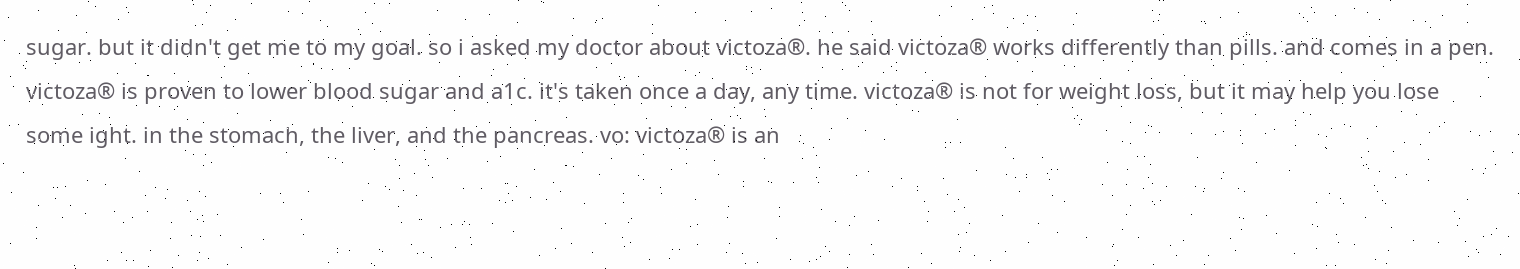sugar. but it didn't get me to my goal. so i asked my doctor about victoza®. he said victoza® works differently than pills. and comes in a pen. victoza® is proven to lower blood sugar and a1c. it's taken once a day, any time. victoza® is not for weight loss, but it may help you lose some ight. in the stomach, the liver, and the pancreas. vo: victoza® is an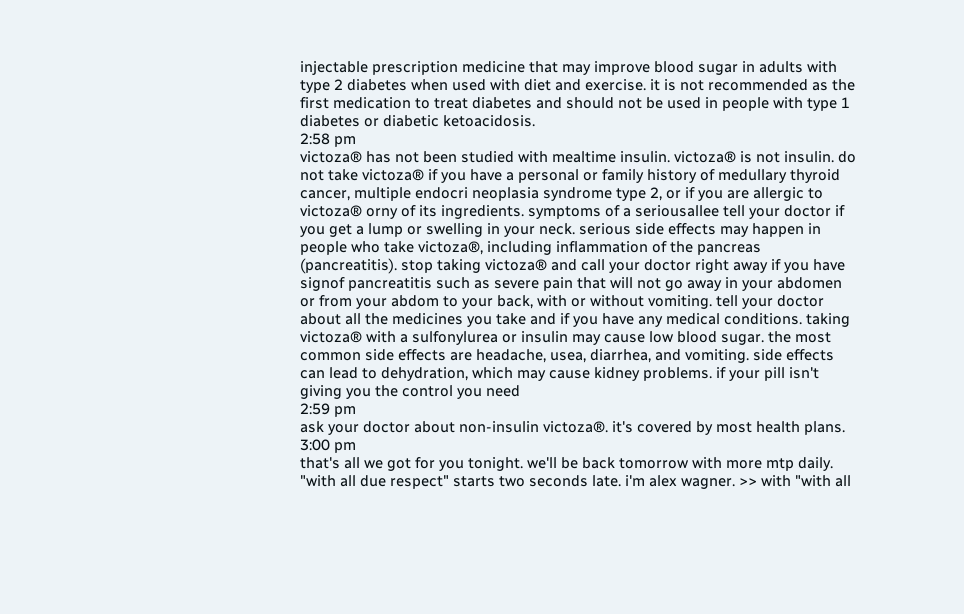injectable prescription medicine that may improve blood sugar in adults with type 2 diabetes when used with diet and exercise. it is not recommended as the first medication to treat diabetes and should not be used in people with type 1 diabetes or diabetic ketoacidosis.
2:58 pm
victoza® has not been studied with mealtime insulin. victoza® is not insulin. do not take victoza® if you have a personal or family history of medullary thyroid cancer, multiple endocri neoplasia syndrome type 2, or if you are allergic to victoza® orny of its ingredients. symptoms of a seriousallee tell your doctor if you get a lump or swelling in your neck. serious side effects may happen in people who take victoza®, including inflammation of the pancreas (pancreatitis). stop taking victoza® and call your doctor right away if you have signof pancreatitis such as severe pain that will not go away in your abdomen or from your abdom to your back, with or without vomiting. tell your doctor about all the medicines you take and if you have any medical conditions. taking victoza® with a sulfonylurea or insulin may cause low blood sugar. the most common side effects are headache, usea, diarrhea, and vomiting. side effects can lead to dehydration, which may cause kidney problems. if your pill isn't giving you the control you need
2:59 pm
ask your doctor about non-insulin victoza®. it's covered by most health plans.
3:00 pm
that's all we got for you tonight. we'll be back tomorrow with more mtp daily. "with all due respect" starts two seconds late. i'm alex wagner. >> with "with all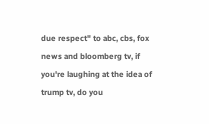due respect" to abc, cbs, fox news and bloomberg tv, if you're laughing at the idea of trump tv, do you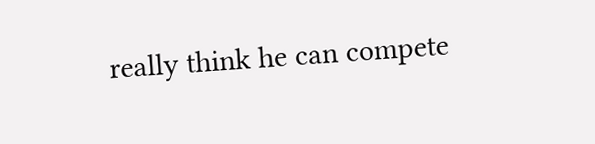really think he can compete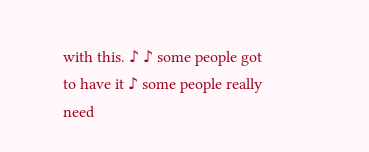with this. ♪ ♪ some people got to have it ♪ some people really need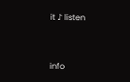it ♪ listen


info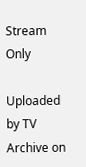Stream Only

Uploaded by TV Archive on